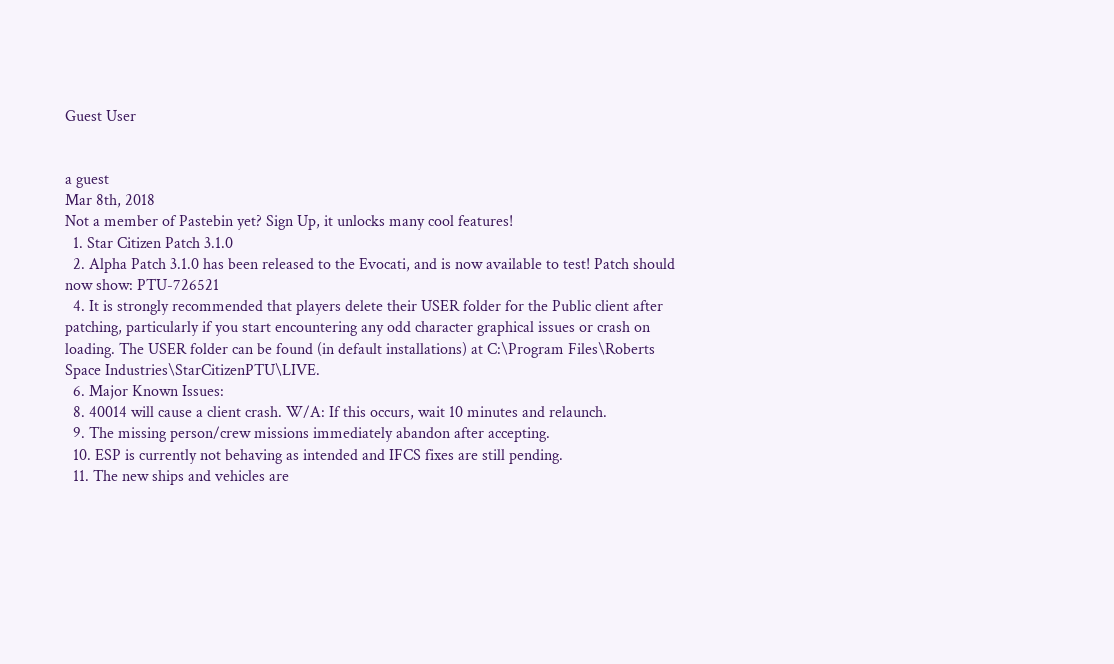Guest User


a guest
Mar 8th, 2018
Not a member of Pastebin yet? Sign Up, it unlocks many cool features!
  1. Star Citizen Patch 3.1.0
  2. Alpha Patch 3.1.0 has been released to the Evocati, and is now available to test! Patch should now show: PTU-726521
  4. It is strongly recommended that players delete their USER folder for the Public client after patching, particularly if you start encountering any odd character graphical issues or crash on loading. The USER folder can be found (in default installations) at C:\Program Files\Roberts Space Industries\StarCitizenPTU\LIVE.
  6. Major Known Issues:
  8. 40014 will cause a client crash. W/A: If this occurs, wait 10 minutes and relaunch.
  9. The missing person/crew missions immediately abandon after accepting.
  10. ESP is currently not behaving as intended and IFCS fixes are still pending.
  11. The new ships and vehicles are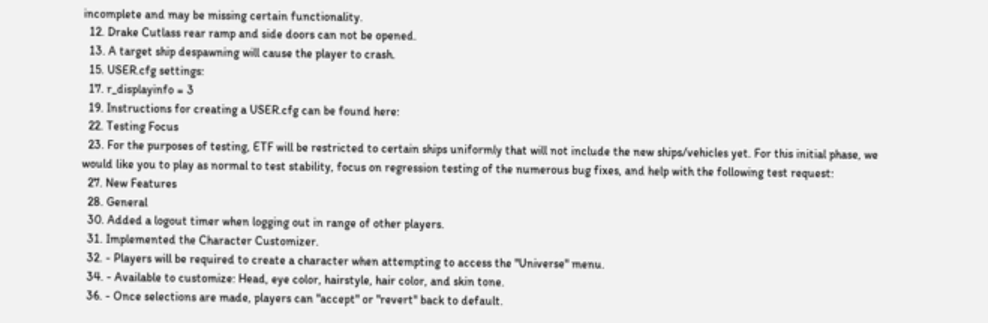incomplete and may be missing certain functionality.
  12. Drake Cutlass rear ramp and side doors can not be opened.
  13. A target ship despawning will cause the player to crash.
  15. USER.cfg settings:
  17. r_displayinfo = 3
  19. Instructions for creating a USER.cfg can be found here:
  22. Testing Focus
  23. For the purposes of testing, ETF will be restricted to certain ships uniformly that will not include the new ships/vehicles yet. For this initial phase, we would like you to play as normal to test stability, focus on regression testing of the numerous bug fixes, and help with the following test request:
  27. New Features
  28. General
  30. Added a logout timer when logging out in range of other players.
  31. Implemented the Character Customizer.
  32. - Players will be required to create a character when attempting to access the "Universe" menu.
  34. - Available to customize: Head, eye color, hairstyle, hair color, and skin tone.
  36. - Once selections are made, players can "accept" or "revert" back to default.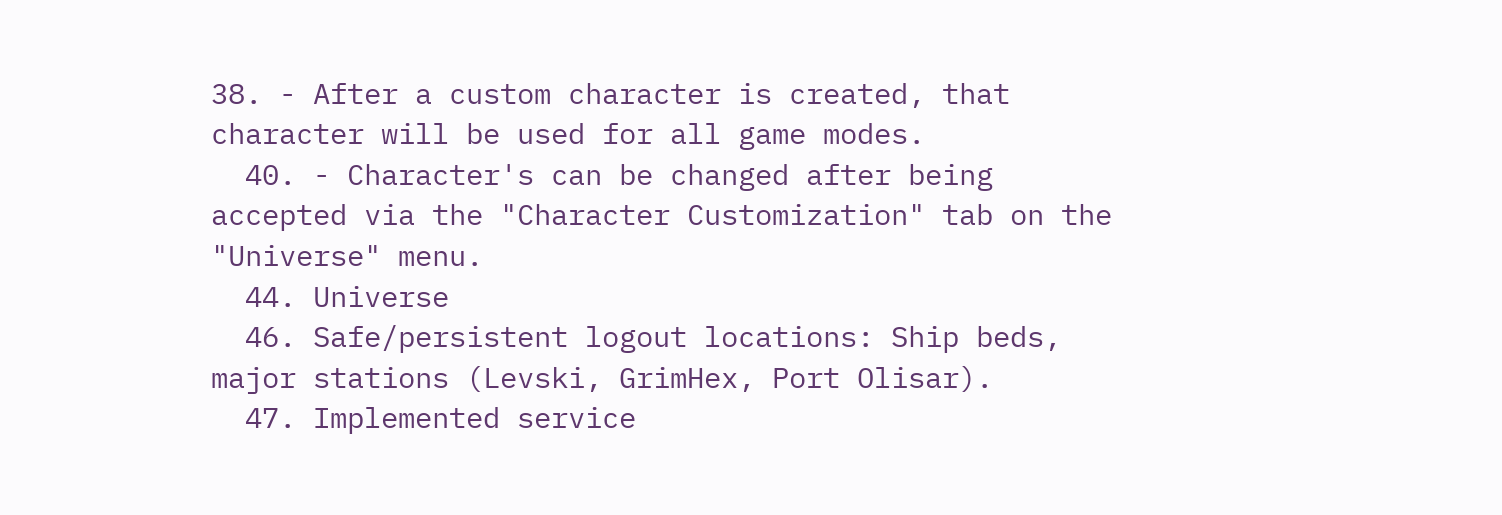38. - After a custom character is created, that character will be used for all game modes.
  40. - Character's can be changed after being accepted via the "Character Customization" tab on the "Universe" menu.
  44. Universe
  46. Safe/persistent logout locations: Ship beds, major stations (Levski, GrimHex, Port Olisar).
  47. Implemented service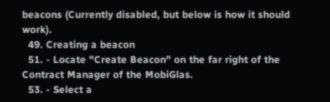beacons (Currently disabled, but below is how it should work).
  49. Creating a beacon
  51. - Locate "Create Beacon" on the far right of the Contract Manager of the MobiGlas.
  53. - Select a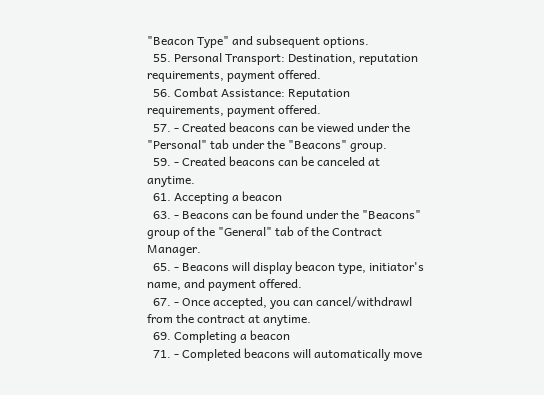"Beacon Type" and subsequent options.
  55. Personal Transport: Destination, reputation requirements, payment offered.
  56. Combat Assistance: Reputation requirements, payment offered.
  57. - Created beacons can be viewed under the "Personal" tab under the "Beacons" group.
  59. - Created beacons can be canceled at anytime.
  61. Accepting a beacon
  63. - Beacons can be found under the "Beacons" group of the "General" tab of the Contract Manager.
  65. - Beacons will display beacon type, initiator's name, and payment offered.
  67. - Once accepted, you can cancel/withdrawl from the contract at anytime.
  69. Completing a beacon
  71. - Completed beacons will automatically move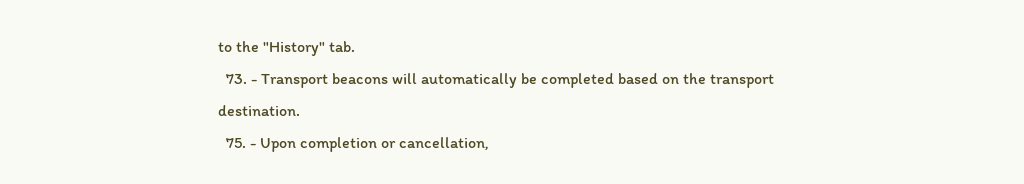to the "History" tab.
  73. - Transport beacons will automatically be completed based on the transport destination.
  75. - Upon completion or cancellation,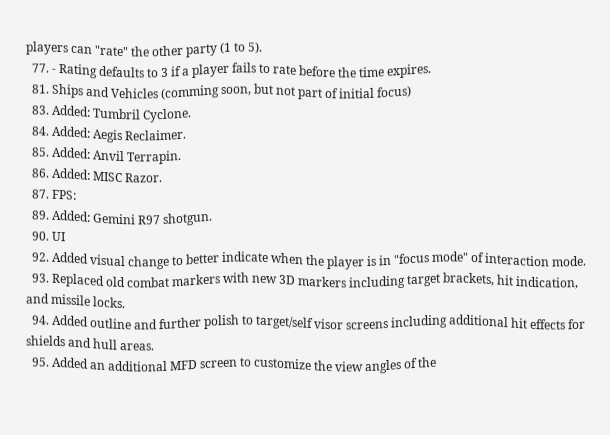players can "rate" the other party (1 to 5).
  77. - Rating defaults to 3 if a player fails to rate before the time expires.
  81. Ships and Vehicles (comming soon, but not part of initial focus)
  83. Added: Tumbril Cyclone.
  84. Added: Aegis Reclaimer.
  85. Added: Anvil Terrapin.
  86. Added: MISC Razor.
  87. FPS:
  89. Added: Gemini R97 shotgun.
  90. UI
  92. Added visual change to better indicate when the player is in "focus mode" of interaction mode.
  93. Replaced old combat markers with new 3D markers including target brackets, hit indication, and missile locks.
  94. Added outline and further polish to target/self visor screens including additional hit effects for shields and hull areas.
  95. Added an additional MFD screen to customize the view angles of the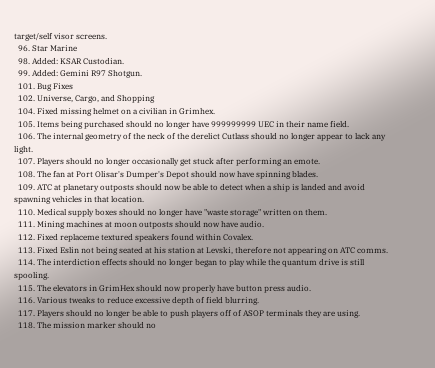target/self visor screens.
  96. Star Marine
  98. Added: KSAR Custodian.
  99. Added: Gemini R97 Shotgun.
  101. Bug Fixes
  102. Universe, Cargo, and Shopping
  104. Fixed missing helmet on a civilian in Grimhex.
  105. Items being purchased should no longer have 999999999 UEC in their name field.
  106. The internal geometry of the neck of the derelict Cutlass should no longer appear to lack any light.
  107. Players should no longer occasionally get stuck after performing an emote.
  108. The fan at Port Olisar's Dumper's Depot should now have spinning blades.
  109. ATC at planetary outposts should now be able to detect when a ship is landed and avoid spawning vehicles in that location.
  110. Medical supply boxes should no longer have "waste storage" written on them.
  111. Mining machines at moon outposts should now have audio.
  112. Fixed replaceme textured speakers found within Covalex.
  113. Fixed Eslin not being seated at his station at Levski, therefore not appearing on ATC comms.
  114. The interdiction effects should no longer began to play while the quantum drive is still spooling.
  115. The elevators in GrimHex should now properly have button press audio.
  116. Various tweaks to reduce excessive depth of field blurring.
  117. Players should no longer be able to push players off of ASOP terminals they are using.
  118. The mission marker should no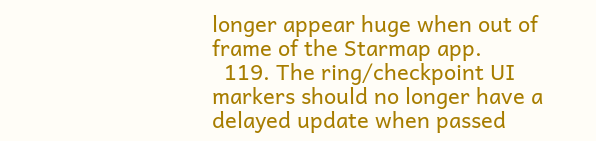longer appear huge when out of frame of the Starmap app.
  119. The ring/checkpoint UI markers should no longer have a delayed update when passed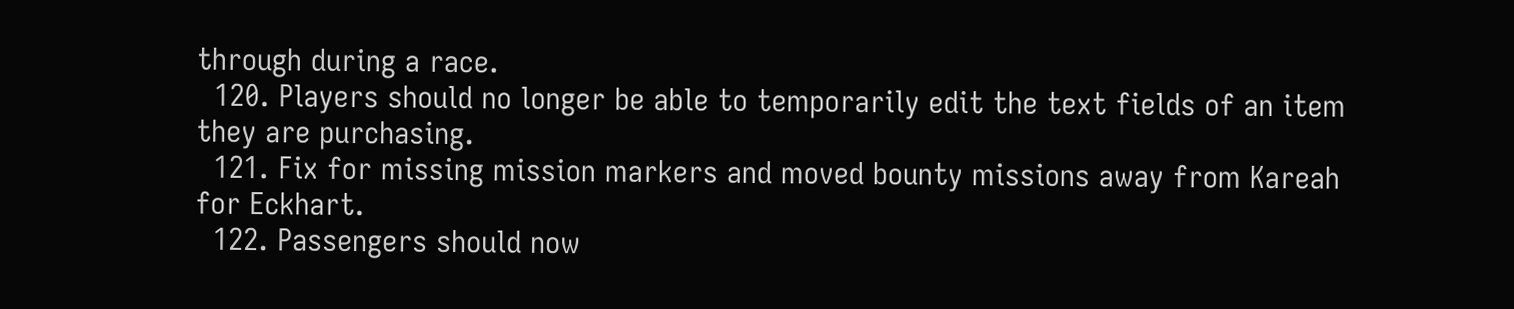through during a race.
  120. Players should no longer be able to temporarily edit the text fields of an item they are purchasing.
  121. Fix for missing mission markers and moved bounty missions away from Kareah for Eckhart.
  122. Passengers should now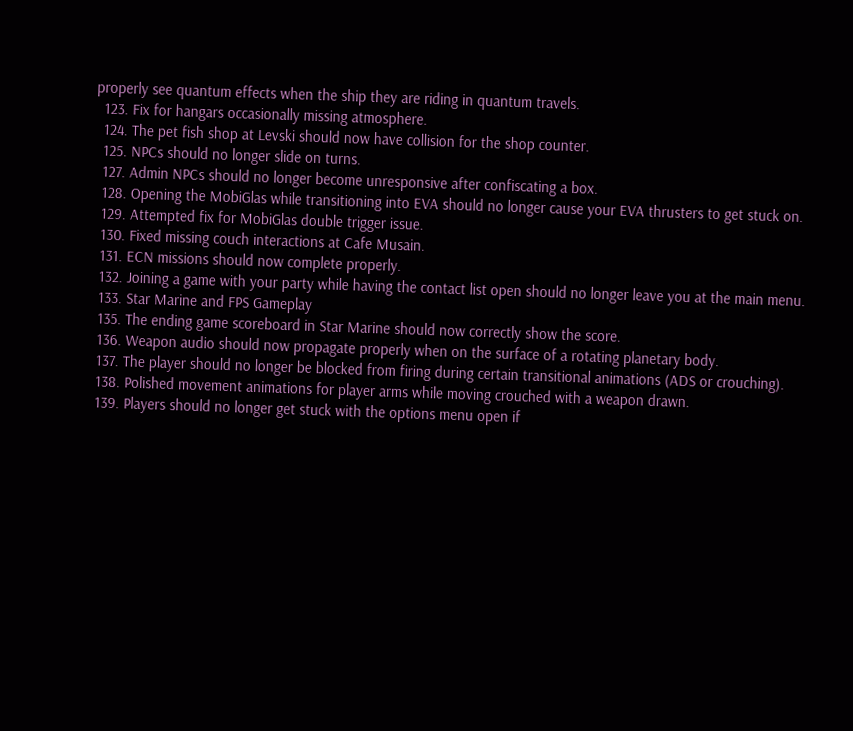properly see quantum effects when the ship they are riding in quantum travels.
  123. Fix for hangars occasionally missing atmosphere.
  124. The pet fish shop at Levski should now have collision for the shop counter.
  125. NPCs should no longer slide on turns.
  127. Admin NPCs should no longer become unresponsive after confiscating a box.
  128. Opening the MobiGlas while transitioning into EVA should no longer cause your EVA thrusters to get stuck on.
  129. Attempted fix for MobiGlas double trigger issue.
  130. Fixed missing couch interactions at Cafe Musain.
  131. ECN missions should now complete properly.
  132. Joining a game with your party while having the contact list open should no longer leave you at the main menu.
  133. Star Marine and FPS Gameplay
  135. The ending game scoreboard in Star Marine should now correctly show the score.
  136. Weapon audio should now propagate properly when on the surface of a rotating planetary body.
  137. The player should no longer be blocked from firing during certain transitional animations (ADS or crouching).
  138. Polished movement animations for player arms while moving crouched with a weapon drawn.
  139. Players should no longer get stuck with the options menu open if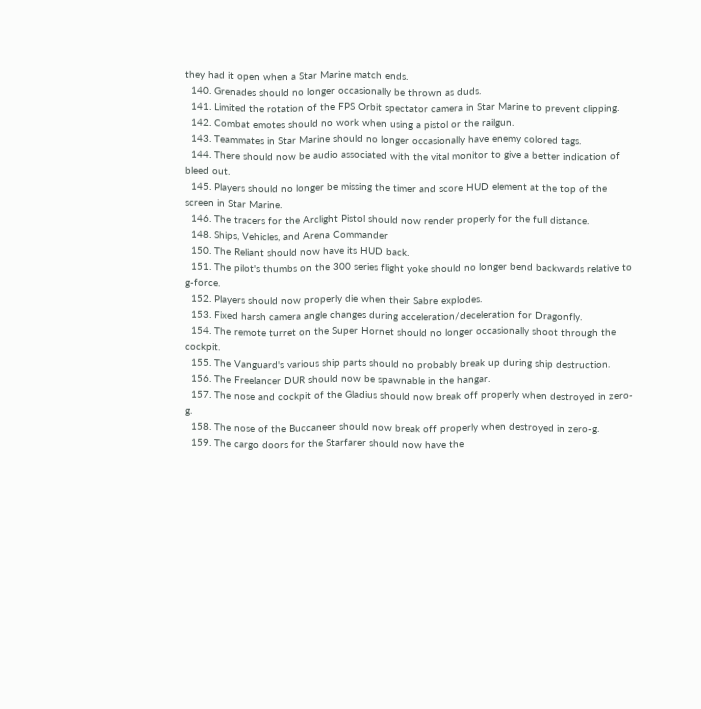they had it open when a Star Marine match ends.
  140. Grenades should no longer occasionally be thrown as duds.
  141. Limited the rotation of the FPS Orbit spectator camera in Star Marine to prevent clipping.
  142. Combat emotes should no work when using a pistol or the railgun.
  143. Teammates in Star Marine should no longer occasionally have enemy colored tags.
  144. There should now be audio associated with the vital monitor to give a better indication of bleed out.
  145. Players should no longer be missing the timer and score HUD element at the top of the screen in Star Marine.
  146. The tracers for the Arclight Pistol should now render properly for the full distance.
  148. Ships, Vehicles, and Arena Commander
  150. The Reliant should now have its HUD back.
  151. The pilot's thumbs on the 300 series flight yoke should no longer bend backwards relative to g-force.
  152. Players should now properly die when their Sabre explodes.
  153. Fixed harsh camera angle changes during acceleration/deceleration for Dragonfly.
  154. The remote turret on the Super Hornet should no longer occasionally shoot through the cockpit.
  155. The Vanguard's various ship parts should no probably break up during ship destruction.
  156. The Freelancer DUR should now be spawnable in the hangar.
  157. The nose and cockpit of the Gladius should now break off properly when destroyed in zero-g.
  158. The nose of the Buccaneer should now break off properly when destroyed in zero-g.
  159. The cargo doors for the Starfarer should now have the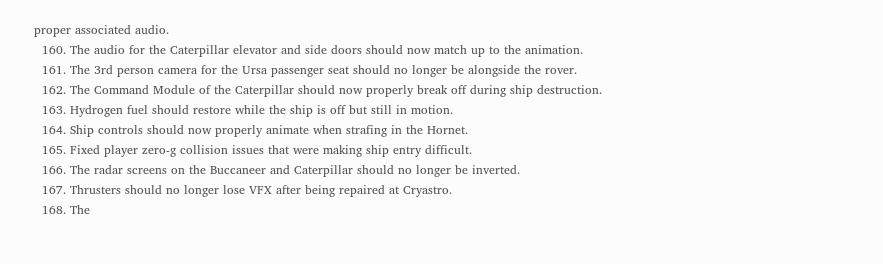proper associated audio.
  160. The audio for the Caterpillar elevator and side doors should now match up to the animation.
  161. The 3rd person camera for the Ursa passenger seat should no longer be alongside the rover.
  162. The Command Module of the Caterpillar should now properly break off during ship destruction.
  163. Hydrogen fuel should restore while the ship is off but still in motion.
  164. Ship controls should now properly animate when strafing in the Hornet.
  165. Fixed player zero-g collision issues that were making ship entry difficult.
  166. The radar screens on the Buccaneer and Caterpillar should no longer be inverted.
  167. Thrusters should no longer lose VFX after being repaired at Cryastro.
  168. The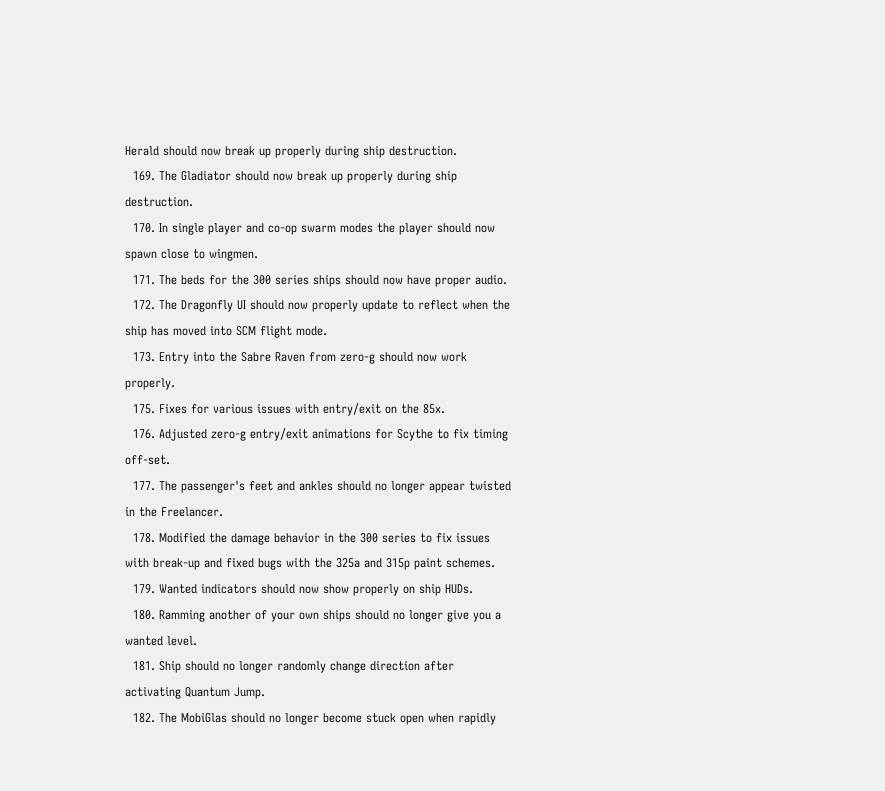Herald should now break up properly during ship destruction.
  169. The Gladiator should now break up properly during ship destruction.
  170. In single player and co-op swarm modes the player should now spawn close to wingmen.
  171. The beds for the 300 series ships should now have proper audio.
  172. The Dragonfly UI should now properly update to reflect when the ship has moved into SCM flight mode.
  173. Entry into the Sabre Raven from zero-g should now work properly.
  175. Fixes for various issues with entry/exit on the 85x.
  176. Adjusted zero-g entry/exit animations for Scythe to fix timing off-set.
  177. The passenger's feet and ankles should no longer appear twisted in the Freelancer.
  178. Modified the damage behavior in the 300 series to fix issues with break-up and fixed bugs with the 325a and 315p paint schemes.
  179. Wanted indicators should now show properly on ship HUDs.
  180. Ramming another of your own ships should no longer give you a wanted level.
  181. Ship should no longer randomly change direction after activating Quantum Jump.
  182. The MobiGlas should no longer become stuck open when rapidly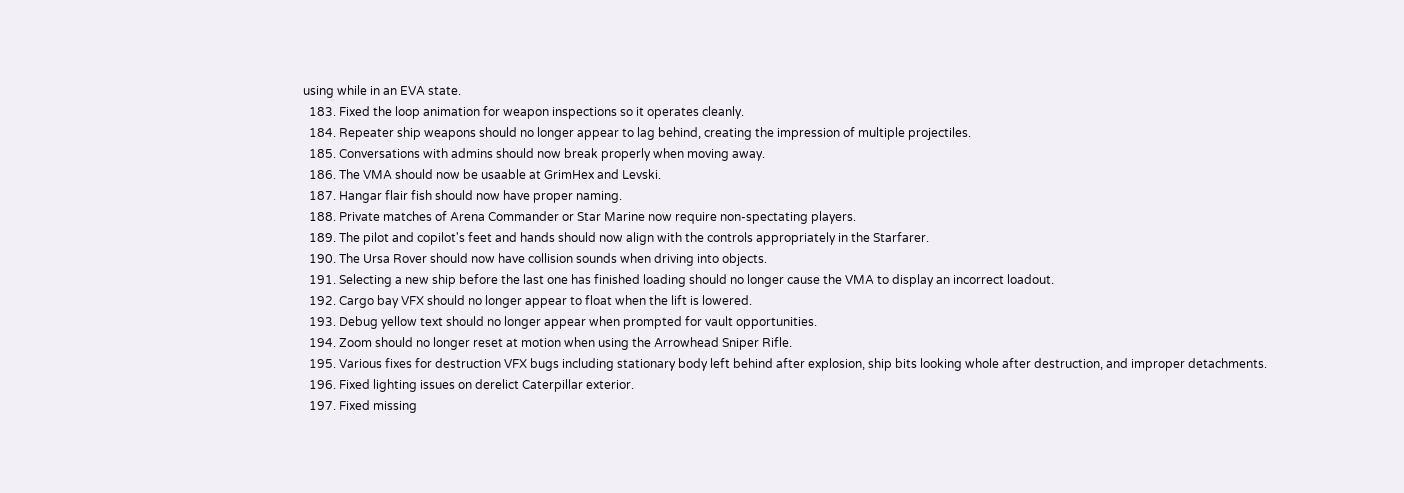using while in an EVA state.
  183. Fixed the loop animation for weapon inspections so it operates cleanly.
  184. Repeater ship weapons should no longer appear to lag behind, creating the impression of multiple projectiles.
  185. Conversations with admins should now break properly when moving away.
  186. The VMA should now be usaable at GrimHex and Levski.
  187. Hangar flair fish should now have proper naming.
  188. Private matches of Arena Commander or Star Marine now require non-spectating players.
  189. The pilot and copilot's feet and hands should now align with the controls appropriately in the Starfarer.
  190. The Ursa Rover should now have collision sounds when driving into objects.
  191. Selecting a new ship before the last one has finished loading should no longer cause the VMA to display an incorrect loadout.
  192. Cargo bay VFX should no longer appear to float when the lift is lowered.
  193. Debug yellow text should no longer appear when prompted for vault opportunities.
  194. Zoom should no longer reset at motion when using the Arrowhead Sniper Rifle.
  195. Various fixes for destruction VFX bugs including stationary body left behind after explosion, ship bits looking whole after destruction, and improper detachments.
  196. Fixed lighting issues on derelict Caterpillar exterior.
  197. Fixed missing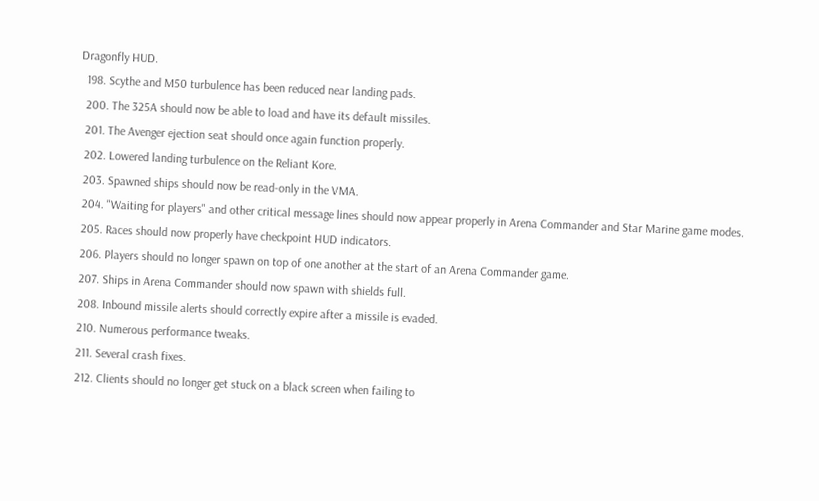Dragonfly HUD.
  198. Scythe and M50 turbulence has been reduced near landing pads.
  200. The 325A should now be able to load and have its default missiles.
  201. The Avenger ejection seat should once again function properly.
  202. Lowered landing turbulence on the Reliant Kore.
  203. Spawned ships should now be read-only in the VMA.
  204. "Waiting for players" and other critical message lines should now appear properly in Arena Commander and Star Marine game modes.
  205. Races should now properly have checkpoint HUD indicators.
  206. Players should no longer spawn on top of one another at the start of an Arena Commander game.
  207. Ships in Arena Commander should now spawn with shields full.
  208. Inbound missile alerts should correctly expire after a missile is evaded.
  210. Numerous performance tweaks.
  211. Several crash fixes.
  212. Clients should no longer get stuck on a black screen when failing to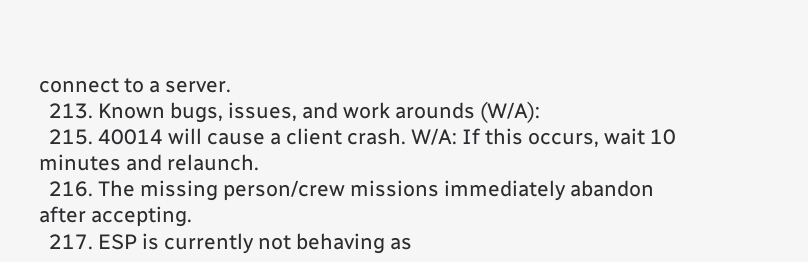connect to a server.
  213. Known bugs, issues, and work arounds (W/A):
  215. 40014 will cause a client crash. W/A: If this occurs, wait 10 minutes and relaunch.
  216. The missing person/crew missions immediately abandon after accepting.
  217. ESP is currently not behaving as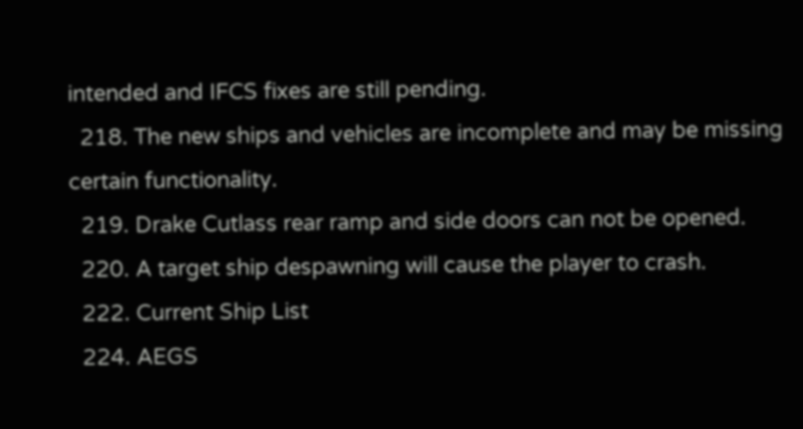intended and IFCS fixes are still pending.
  218. The new ships and vehicles are incomplete and may be missing certain functionality.
  219. Drake Cutlass rear ramp and side doors can not be opened.
  220. A target ship despawning will cause the player to crash.
  222. Current Ship List
  224. AEGS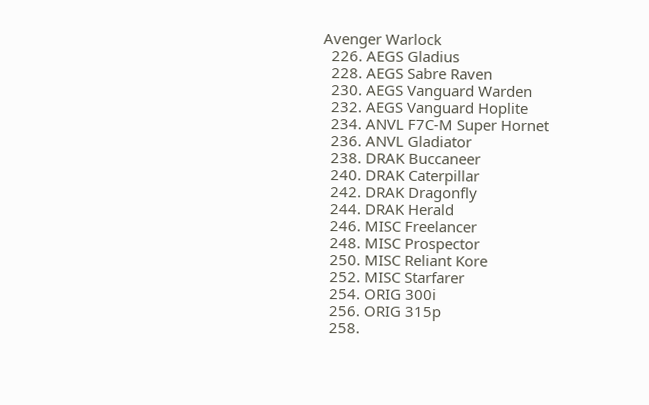Avenger Warlock
  226. AEGS Gladius
  228. AEGS Sabre Raven
  230. AEGS Vanguard Warden
  232. AEGS Vanguard Hoplite
  234. ANVL F7C-M Super Hornet
  236. ANVL Gladiator
  238. DRAK Buccaneer
  240. DRAK Caterpillar
  242. DRAK Dragonfly
  244. DRAK Herald
  246. MISC Freelancer
  248. MISC Prospector
  250. MISC Reliant Kore
  252. MISC Starfarer
  254. ORIG 300i
  256. ORIG 315p
  258.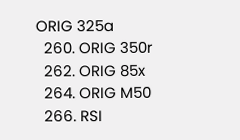ORIG 325a
  260. ORIG 350r
  262. ORIG 85x
  264. ORIG M50
  266. RSI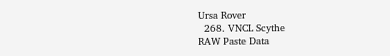Ursa Rover
  268. VNCL Scythe
RAW Paste Data